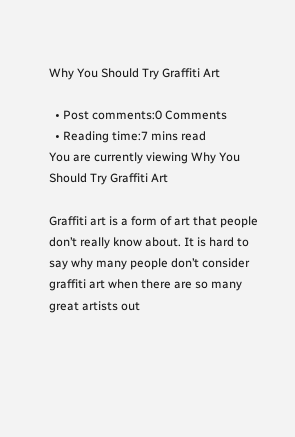Why You Should Try Graffiti Art

  • Post comments:0 Comments
  • Reading time:7 mins read
You are currently viewing Why You Should Try Graffiti Art

Graffiti art is a form of art that people don’t really know about. It is hard to say why many people don’t consider graffiti art when there are so many great artists out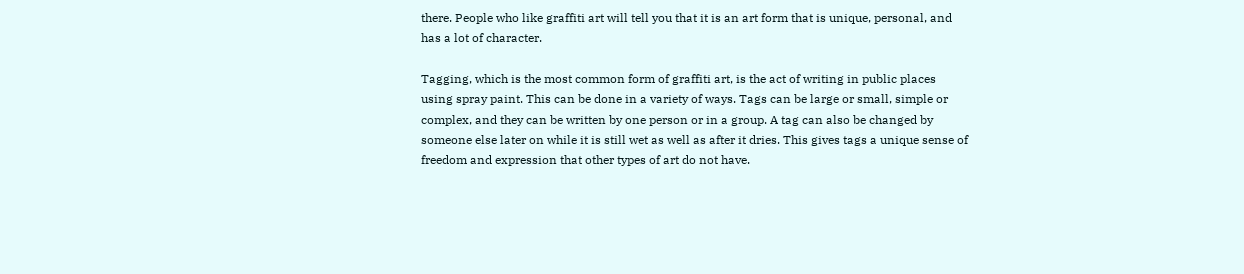there. People who like graffiti art will tell you that it is an art form that is unique, personal, and has a lot of character.

Tagging, which is the most common form of graffiti art, is the act of writing in public places using spray paint. This can be done in a variety of ways. Tags can be large or small, simple or complex, and they can be written by one person or in a group. A tag can also be changed by someone else later on while it is still wet as well as after it dries. This gives tags a unique sense of freedom and expression that other types of art do not have.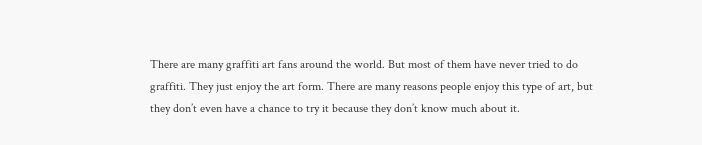There are many graffiti art fans around the world. But most of them have never tried to do graffiti. They just enjoy the art form. There are many reasons people enjoy this type of art, but they don’t even have a chance to try it because they don’t know much about it.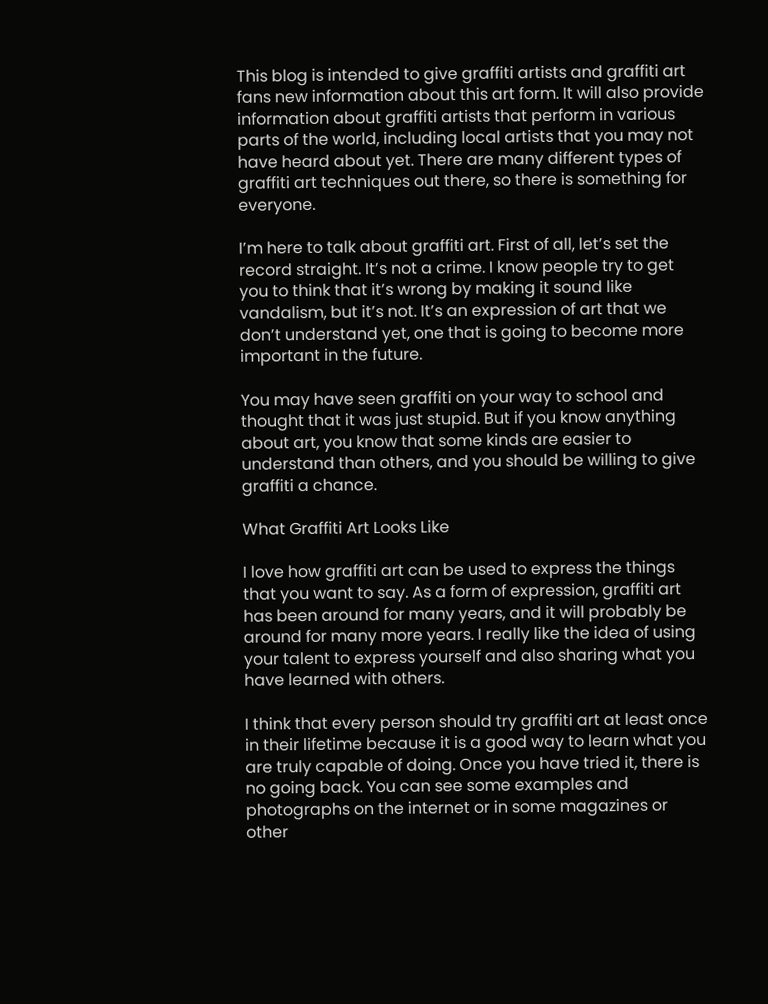This blog is intended to give graffiti artists and graffiti art fans new information about this art form. It will also provide information about graffiti artists that perform in various parts of the world, including local artists that you may not have heard about yet. There are many different types of graffiti art techniques out there, so there is something for everyone.

I’m here to talk about graffiti art. First of all, let’s set the record straight. It’s not a crime. I know people try to get you to think that it’s wrong by making it sound like vandalism, but it’s not. It’s an expression of art that we don’t understand yet, one that is going to become more important in the future.

You may have seen graffiti on your way to school and thought that it was just stupid. But if you know anything about art, you know that some kinds are easier to understand than others, and you should be willing to give graffiti a chance.

What Graffiti Art Looks Like

I love how graffiti art can be used to express the things that you want to say. As a form of expression, graffiti art has been around for many years, and it will probably be around for many more years. I really like the idea of using your talent to express yourself and also sharing what you have learned with others.

I think that every person should try graffiti art at least once in their lifetime because it is a good way to learn what you are truly capable of doing. Once you have tried it, there is no going back. You can see some examples and photographs on the internet or in some magazines or other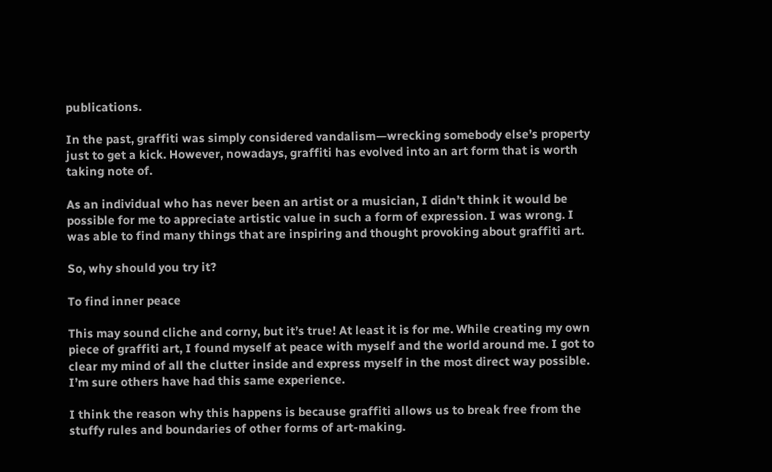publications.

In the past, graffiti was simply considered vandalism—wrecking somebody else’s property just to get a kick. However, nowadays, graffiti has evolved into an art form that is worth taking note of.

As an individual who has never been an artist or a musician, I didn’t think it would be possible for me to appreciate artistic value in such a form of expression. I was wrong. I was able to find many things that are inspiring and thought provoking about graffiti art.

So, why should you try it?

To find inner peace

This may sound cliche and corny, but it’s true! At least it is for me. While creating my own piece of graffiti art, I found myself at peace with myself and the world around me. I got to clear my mind of all the clutter inside and express myself in the most direct way possible. I’m sure others have had this same experience.

I think the reason why this happens is because graffiti allows us to break free from the stuffy rules and boundaries of other forms of art-making.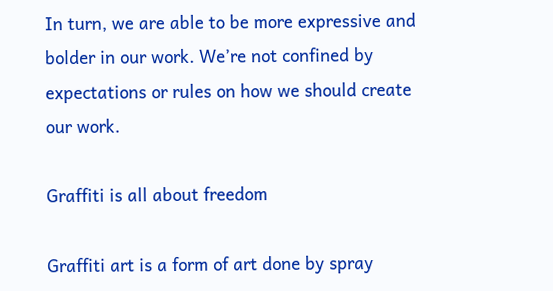In turn, we are able to be more expressive and bolder in our work. We’re not confined by expectations or rules on how we should create our work.

Graffiti is all about freedom

Graffiti art is a form of art done by spray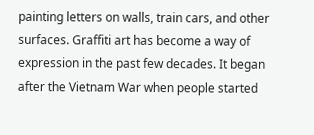painting letters on walls, train cars, and other surfaces. Graffiti art has become a way of expression in the past few decades. It began after the Vietnam War when people started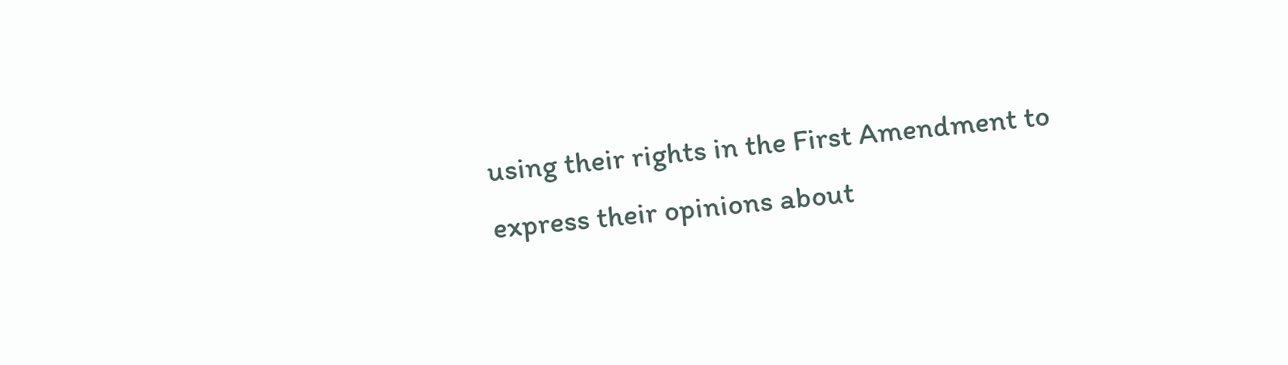using their rights in the First Amendment to express their opinions about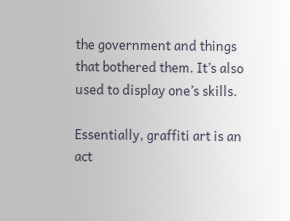the government and things that bothered them. It’s also used to display one’s skills.

Essentially, graffiti art is an act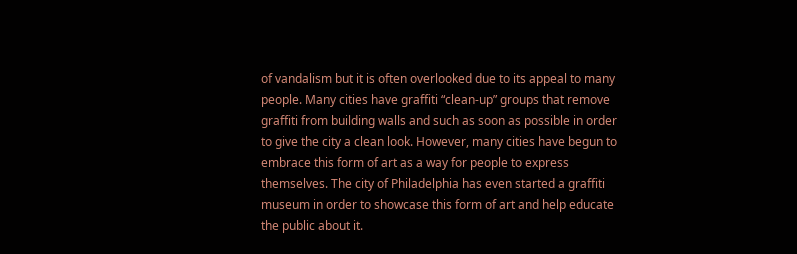of vandalism but it is often overlooked due to its appeal to many people. Many cities have graffiti “clean-up” groups that remove graffiti from building walls and such as soon as possible in order to give the city a clean look. However, many cities have begun to embrace this form of art as a way for people to express themselves. The city of Philadelphia has even started a graffiti museum in order to showcase this form of art and help educate the public about it.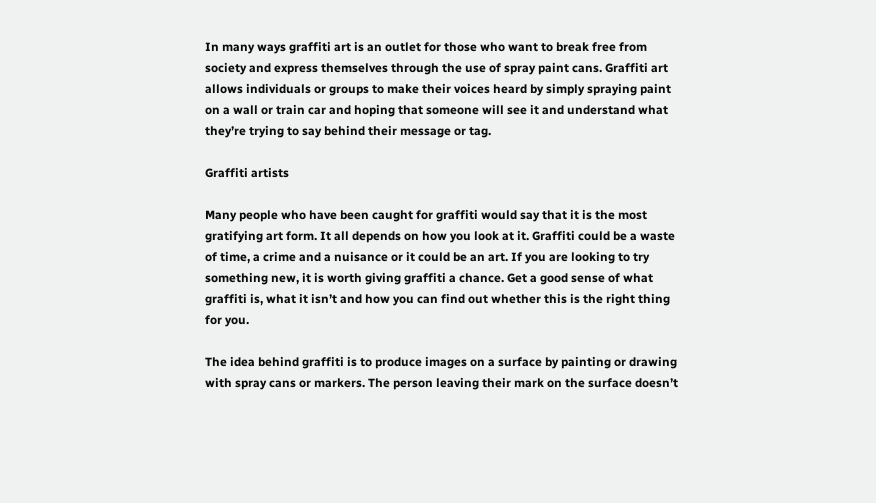In many ways graffiti art is an outlet for those who want to break free from society and express themselves through the use of spray paint cans. Graffiti art allows individuals or groups to make their voices heard by simply spraying paint on a wall or train car and hoping that someone will see it and understand what they’re trying to say behind their message or tag.

Graffiti artists

Many people who have been caught for graffiti would say that it is the most gratifying art form. It all depends on how you look at it. Graffiti could be a waste of time, a crime and a nuisance or it could be an art. If you are looking to try something new, it is worth giving graffiti a chance. Get a good sense of what graffiti is, what it isn’t and how you can find out whether this is the right thing for you.

The idea behind graffiti is to produce images on a surface by painting or drawing with spray cans or markers. The person leaving their mark on the surface doesn’t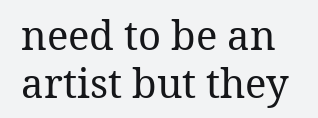need to be an artist but they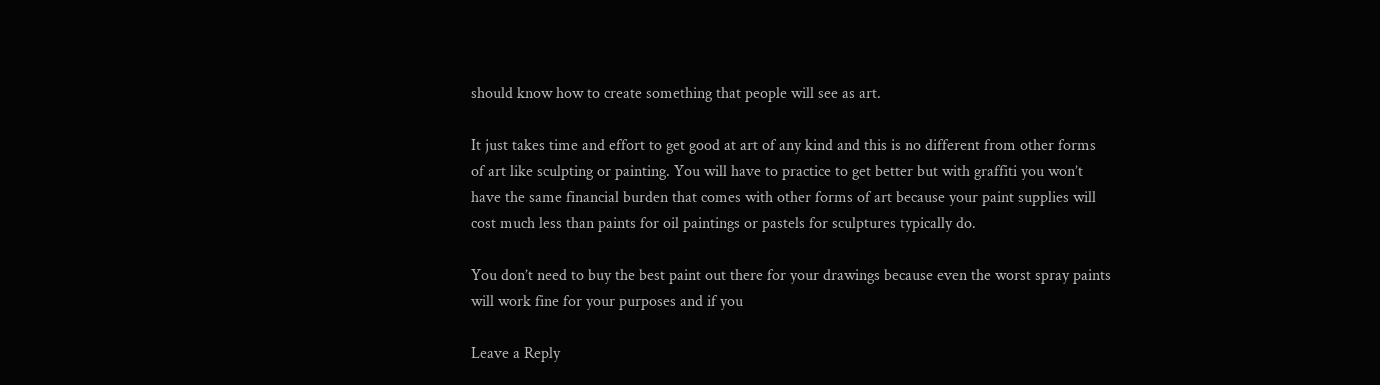should know how to create something that people will see as art.

It just takes time and effort to get good at art of any kind and this is no different from other forms of art like sculpting or painting. You will have to practice to get better but with graffiti you won’t have the same financial burden that comes with other forms of art because your paint supplies will cost much less than paints for oil paintings or pastels for sculptures typically do.

You don’t need to buy the best paint out there for your drawings because even the worst spray paints will work fine for your purposes and if you

Leave a Reply